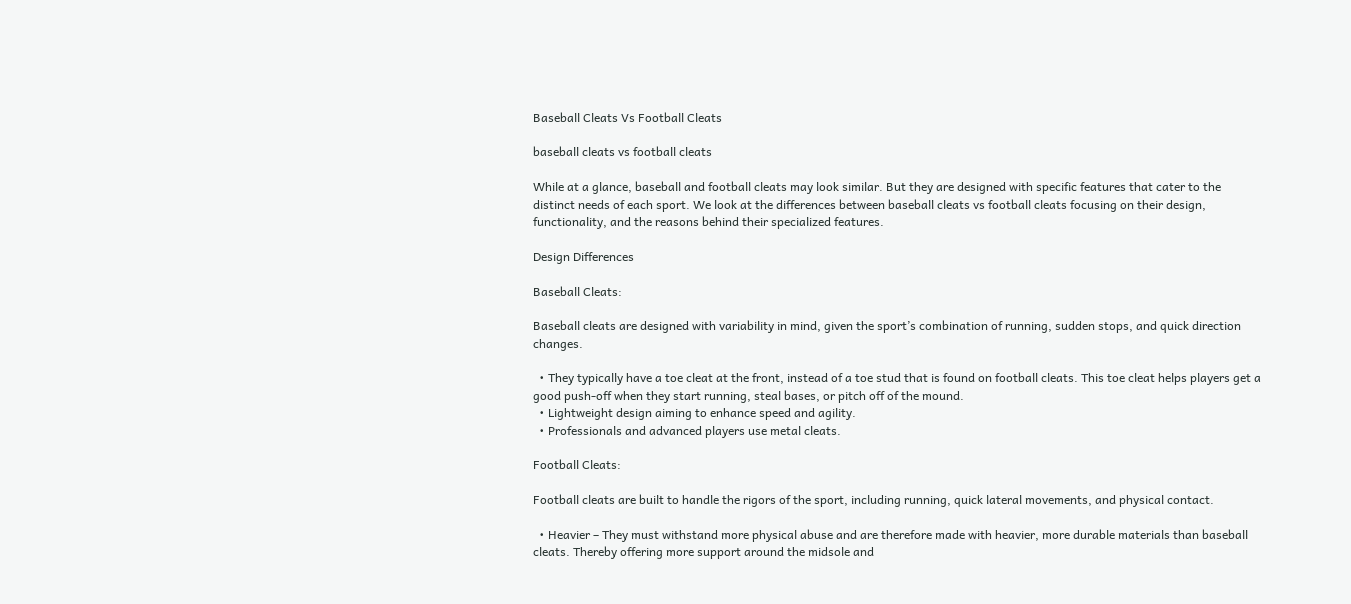Baseball Cleats Vs Football Cleats

baseball cleats vs football cleats

While at a glance, baseball and football cleats may look similar. But they are designed with specific features that cater to the distinct needs of each sport. We look at the differences between baseball cleats vs football cleats focusing on their design, functionality, and the reasons behind their specialized features.

Design Differences

Baseball Cleats:

Baseball cleats are designed with variability in mind, given the sport’s combination of running, sudden stops, and quick direction changes.

  • They typically have a toe cleat at the front, instead of a toe stud that is found on football cleats. This toe cleat helps players get a good push-off when they start running, steal bases, or pitch off of the mound.
  • Lightweight design aiming to enhance speed and agility.
  • Professionals and advanced players use metal cleats.

Football Cleats:

Football cleats are built to handle the rigors of the sport, including running, quick lateral movements, and physical contact.

  • Heavier – They must withstand more physical abuse and are therefore made with heavier, more durable materials than baseball cleats. Thereby offering more support around the midsole and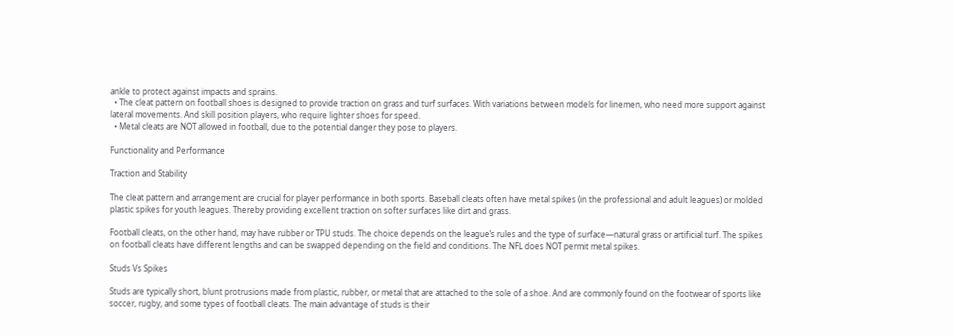ankle to protect against impacts and sprains.
  • The cleat pattern on football shoes is designed to provide traction on grass and turf surfaces. With variations between models for linemen, who need more support against lateral movements. And skill position players, who require lighter shoes for speed.
  • Metal cleats are NOT allowed in football, due to the potential danger they pose to players.

Functionality and Performance

Traction and Stability

The cleat pattern and arrangement are crucial for player performance in both sports. Baseball cleats often have metal spikes (in the professional and adult leagues) or molded plastic spikes for youth leagues. Thereby providing excellent traction on softer surfaces like dirt and grass.

Football cleats, on the other hand, may have rubber or TPU studs. The choice depends on the league’s rules and the type of surface—natural grass or artificial turf. The spikes on football cleats have different lengths and can be swapped depending on the field and conditions. The NFL does NOT permit metal spikes.

Studs Vs Spikes

Studs are typically short, blunt protrusions made from plastic, rubber, or metal that are attached to the sole of a shoe. And are commonly found on the footwear of sports like soccer, rugby, and some types of football cleats. The main advantage of studs is their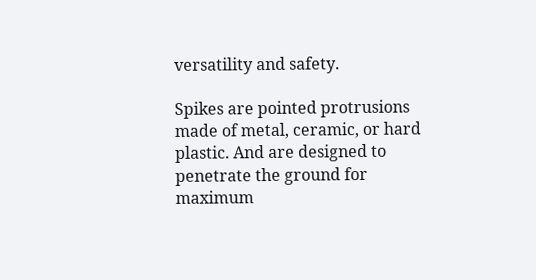versatility and safety.

Spikes are pointed protrusions made of metal, ceramic, or hard plastic. And are designed to penetrate the ground for maximum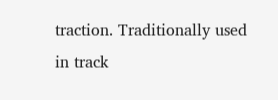traction. Traditionally used in track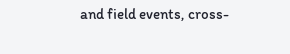and field events, cross-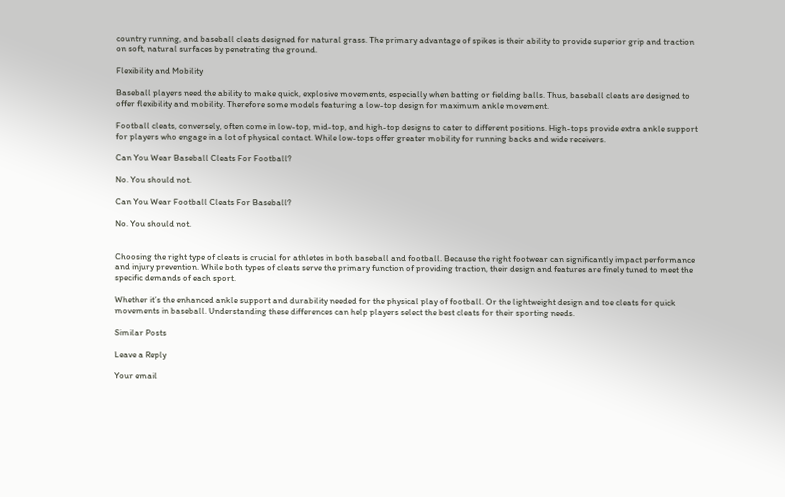country running, and baseball cleats designed for natural grass. The primary advantage of spikes is their ability to provide superior grip and traction on soft, natural surfaces by penetrating the ground.

Flexibility and Mobility

Baseball players need the ability to make quick, explosive movements, especially when batting or fielding balls. Thus, baseball cleats are designed to offer flexibility and mobility. Therefore some models featuring a low-top design for maximum ankle movement.

Football cleats, conversely, often come in low-top, mid-top, and high-top designs to cater to different positions. High-tops provide extra ankle support for players who engage in a lot of physical contact. While low-tops offer greater mobility for running backs and wide receivers.

Can You Wear Baseball Cleats For Football?

No. You should not.

Can You Wear Football Cleats For Baseball?

No. You should not.


Choosing the right type of cleats is crucial for athletes in both baseball and football. Because the right footwear can significantly impact performance and injury prevention. While both types of cleats serve the primary function of providing traction, their design and features are finely tuned to meet the specific demands of each sport.

Whether it’s the enhanced ankle support and durability needed for the physical play of football. Or the lightweight design and toe cleats for quick movements in baseball. Understanding these differences can help players select the best cleats for their sporting needs.

Similar Posts

Leave a Reply

Your email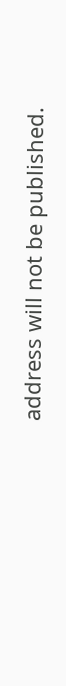address will not be published.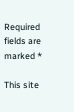Required fields are marked *

This site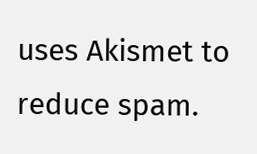uses Akismet to reduce spam.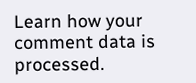Learn how your comment data is processed.